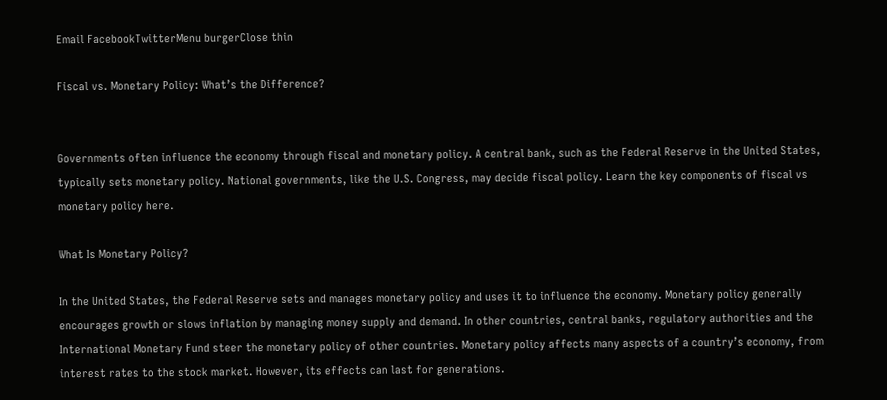Email FacebookTwitterMenu burgerClose thin

Fiscal vs. Monetary Policy: What’s the Difference?


Governments often influence the economy through fiscal and monetary policy. A central bank, such as the Federal Reserve in the United States, typically sets monetary policy. National governments, like the U.S. Congress, may decide fiscal policy. Learn the key components of fiscal vs monetary policy here.

What Is Monetary Policy?

In the United States, the Federal Reserve sets and manages monetary policy and uses it to influence the economy. Monetary policy generally encourages growth or slows inflation by managing money supply and demand. In other countries, central banks, regulatory authorities and the International Monetary Fund steer the monetary policy of other countries. Monetary policy affects many aspects of a country’s economy, from interest rates to the stock market. However, its effects can last for generations.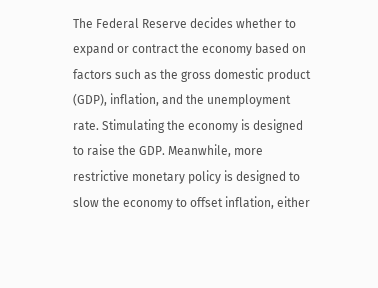The Federal Reserve decides whether to expand or contract the economy based on factors such as the gross domestic product (GDP), inflation, and the unemployment rate. Stimulating the economy is designed to raise the GDP. Meanwhile, more restrictive monetary policy is designed to slow the economy to offset inflation, either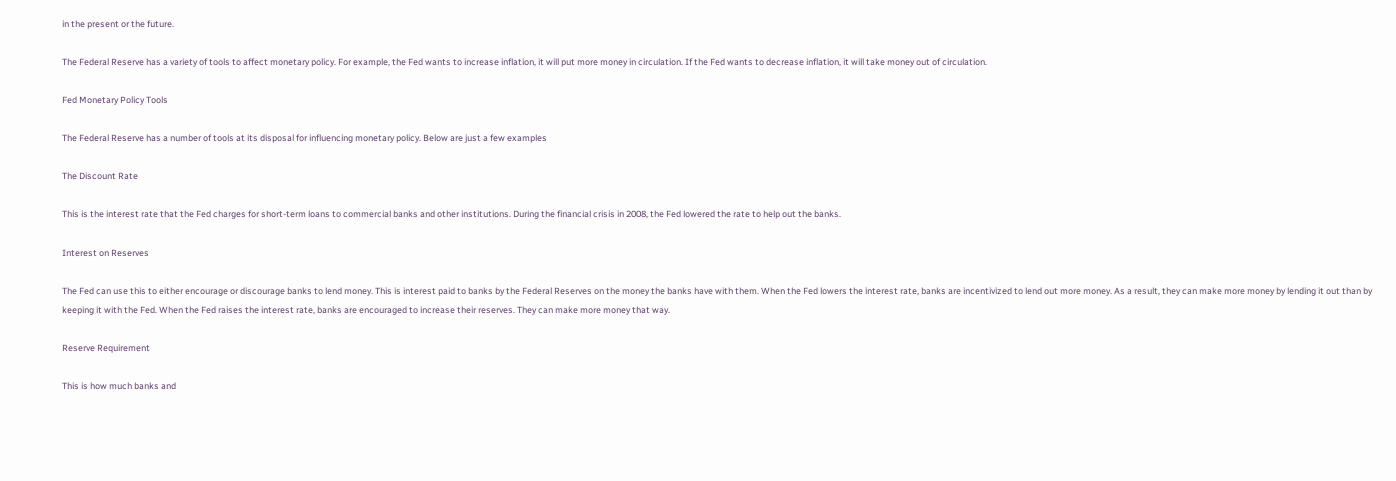in the present or the future.

The Federal Reserve has a variety of tools to affect monetary policy. For example, the Fed wants to increase inflation, it will put more money in circulation. If the Fed wants to decrease inflation, it will take money out of circulation.

Fed Monetary Policy Tools

The Federal Reserve has a number of tools at its disposal for influencing monetary policy. Below are just a few examples

The Discount Rate

This is the interest rate that the Fed charges for short-term loans to commercial banks and other institutions. During the financial crisis in 2008, the Fed lowered the rate to help out the banks.

Interest on Reserves

The Fed can use this to either encourage or discourage banks to lend money. This is interest paid to banks by the Federal Reserves on the money the banks have with them. When the Fed lowers the interest rate, banks are incentivized to lend out more money. As a result, they can make more money by lending it out than by keeping it with the Fed. When the Fed raises the interest rate, banks are encouraged to increase their reserves. They can make more money that way.

Reserve Requirement

This is how much banks and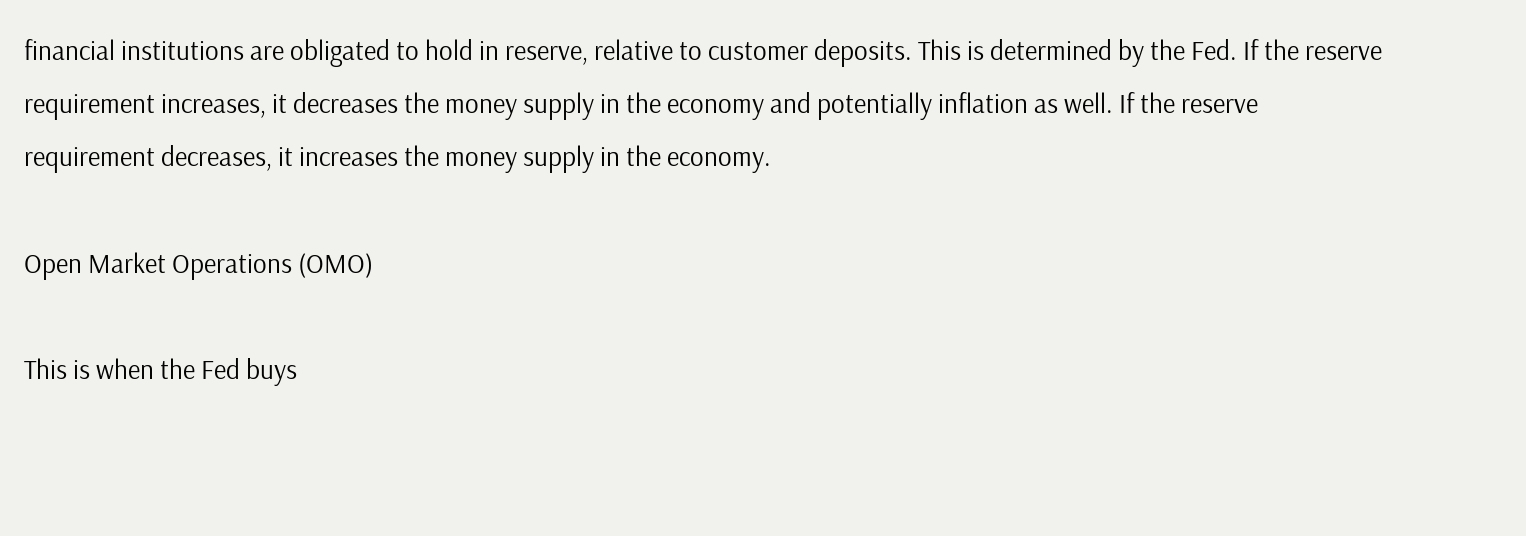financial institutions are obligated to hold in reserve, relative to customer deposits. This is determined by the Fed. If the reserve requirement increases, it decreases the money supply in the economy and potentially inflation as well. If the reserve requirement decreases, it increases the money supply in the economy.

Open Market Operations (OMO)

This is when the Fed buys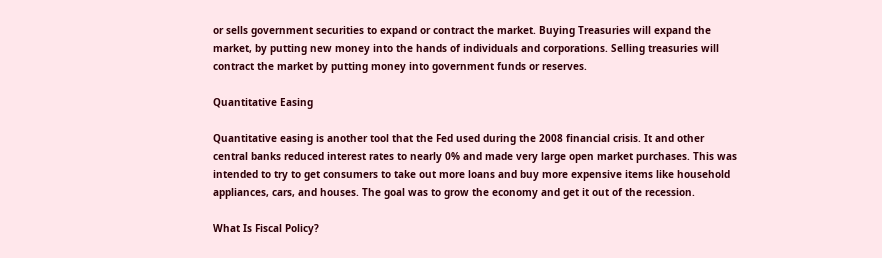or sells government securities to expand or contract the market. Buying Treasuries will expand the market, by putting new money into the hands of individuals and corporations. Selling treasuries will contract the market by putting money into government funds or reserves.

Quantitative Easing

Quantitative easing is another tool that the Fed used during the 2008 financial crisis. It and other central banks reduced interest rates to nearly 0% and made very large open market purchases. This was intended to try to get consumers to take out more loans and buy more expensive items like household appliances, cars, and houses. The goal was to grow the economy and get it out of the recession.

What Is Fiscal Policy?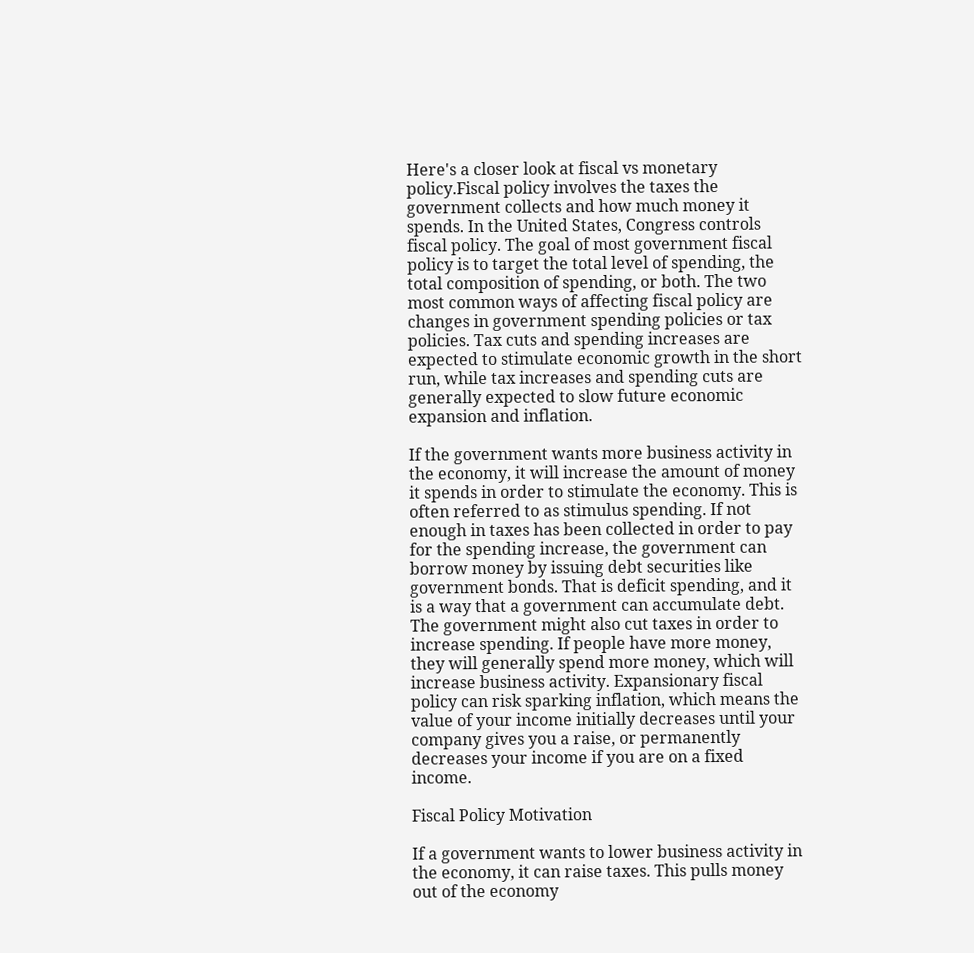Here's a closer look at fiscal vs monetary policy.Fiscal policy involves the taxes the government collects and how much money it spends. In the United States, Congress controls fiscal policy. The goal of most government fiscal policy is to target the total level of spending, the total composition of spending, or both. The two most common ways of affecting fiscal policy are changes in government spending policies or tax policies. Tax cuts and spending increases are expected to stimulate economic growth in the short run, while tax increases and spending cuts are generally expected to slow future economic expansion and inflation.

If the government wants more business activity in the economy, it will increase the amount of money it spends in order to stimulate the economy. This is often referred to as stimulus spending. If not enough in taxes has been collected in order to pay for the spending increase, the government can borrow money by issuing debt securities like government bonds. That is deficit spending, and it is a way that a government can accumulate debt. The government might also cut taxes in order to increase spending. If people have more money, they will generally spend more money, which will increase business activity. Expansionary fiscal policy can risk sparking inflation, which means the value of your income initially decreases until your company gives you a raise, or permanently decreases your income if you are on a fixed income.

Fiscal Policy Motivation

If a government wants to lower business activity in the economy, it can raise taxes. This pulls money out of the economy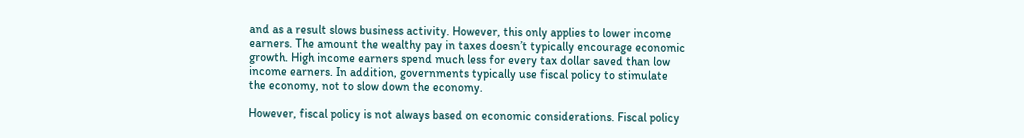and as a result slows business activity. However, this only applies to lower income earners. The amount the wealthy pay in taxes doesn’t typically encourage economic growth. High income earners spend much less for every tax dollar saved than low income earners. In addition, governments typically use fiscal policy to stimulate the economy, not to slow down the economy.

However, fiscal policy is not always based on economic considerations. Fiscal policy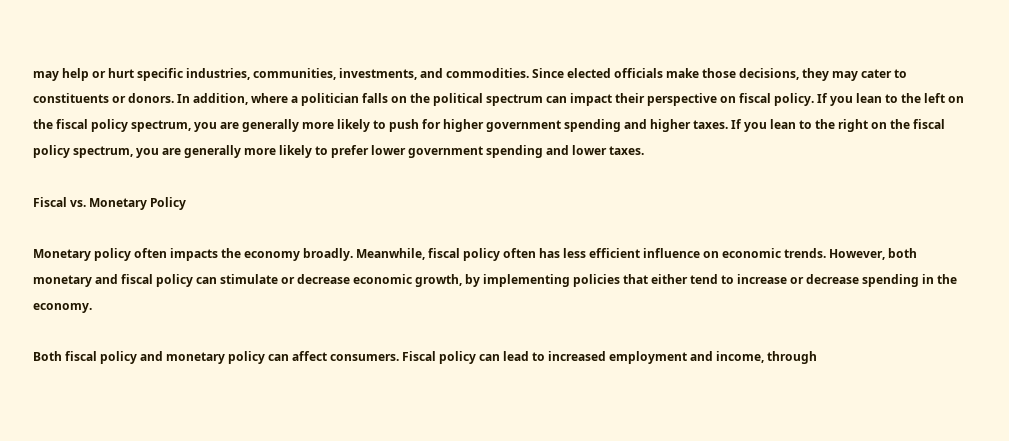may help or hurt specific industries, communities, investments, and commodities. Since elected officials make those decisions, they may cater to constituents or donors. In addition, where a politician falls on the political spectrum can impact their perspective on fiscal policy. If you lean to the left on the fiscal policy spectrum, you are generally more likely to push for higher government spending and higher taxes. If you lean to the right on the fiscal policy spectrum, you are generally more likely to prefer lower government spending and lower taxes.

Fiscal vs. Monetary Policy

Monetary policy often impacts the economy broadly. Meanwhile, fiscal policy often has less efficient influence on economic trends. However, both monetary and fiscal policy can stimulate or decrease economic growth, by implementing policies that either tend to increase or decrease spending in the economy.

Both fiscal policy and monetary policy can affect consumers. Fiscal policy can lead to increased employment and income, through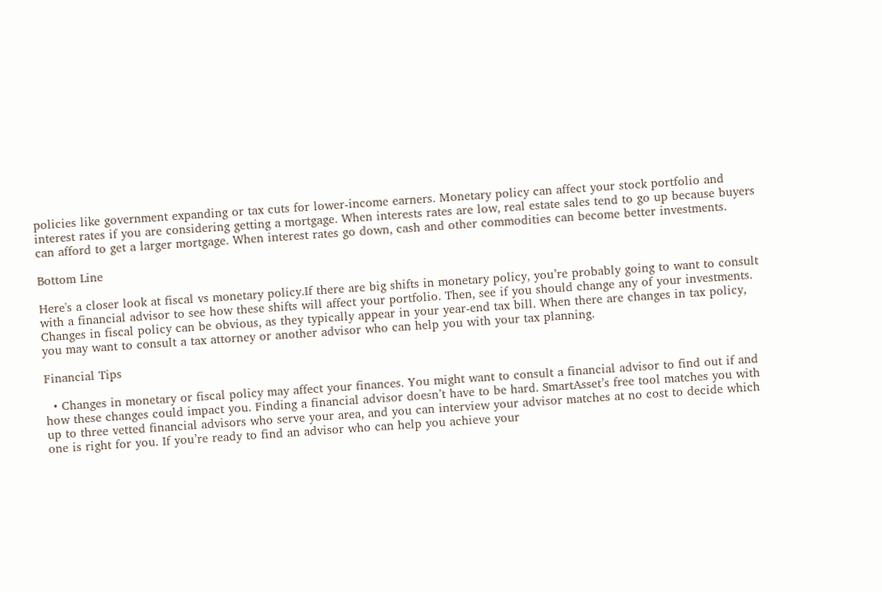policies like government expanding or tax cuts for lower-income earners. Monetary policy can affect your stock portfolio and interest rates if you are considering getting a mortgage. When interests rates are low, real estate sales tend to go up because buyers can afford to get a larger mortgage. When interest rates go down, cash and other commodities can become better investments.

Bottom Line

Here's a closer look at fiscal vs monetary policy.If there are big shifts in monetary policy, you’re probably going to want to consult with a financial advisor to see how these shifts will affect your portfolio. Then, see if you should change any of your investments. Changes in fiscal policy can be obvious, as they typically appear in your year-end tax bill. When there are changes in tax policy, you may want to consult a tax attorney or another advisor who can help you with your tax planning.

Financial Tips

  • Changes in monetary or fiscal policy may affect your finances. You might want to consult a financial advisor to find out if and how these changes could impact you. Finding a financial advisor doesn’t have to be hard. SmartAsset’s free tool matches you with up to three vetted financial advisors who serve your area, and you can interview your advisor matches at no cost to decide which one is right for you. If you’re ready to find an advisor who can help you achieve your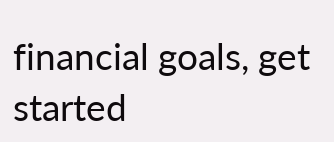financial goals, get started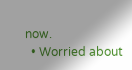now.
  • Worried about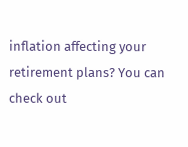inflation affecting your retirement plans? You can check out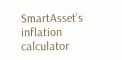SmartAsset’s inflation calculator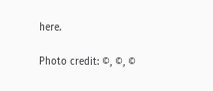here.

Photo credit: ©, ©, ©